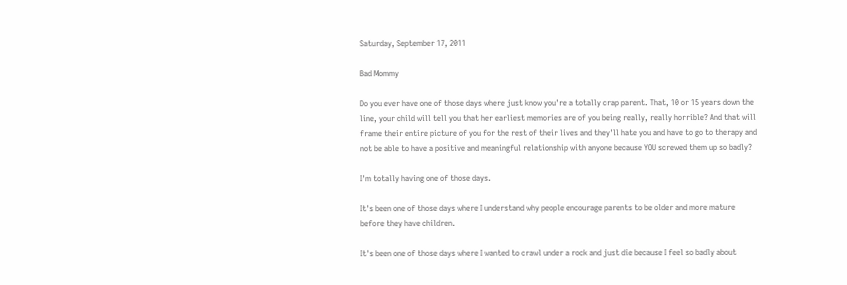Saturday, September 17, 2011

Bad Mommy

Do you ever have one of those days where just know you're a totally crap parent. That, 10 or 15 years down the line, your child will tell you that her earliest memories are of you being really, really horrible? And that will frame their entire picture of you for the rest of their lives and they'll hate you and have to go to therapy and not be able to have a positive and meaningful relationship with anyone because YOU screwed them up so badly?

I'm totally having one of those days.

It's been one of those days where I understand why people encourage parents to be older and more mature before they have children.

It's been one of those days where I wanted to crawl under a rock and just die because I feel so badly about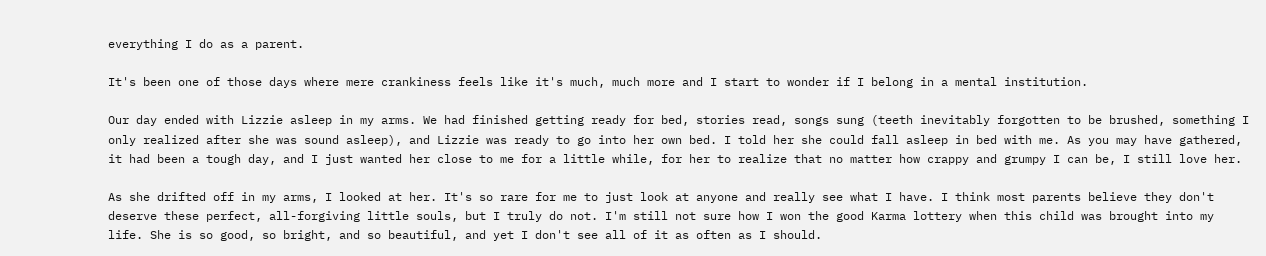everything I do as a parent.

It's been one of those days where mere crankiness feels like it's much, much more and I start to wonder if I belong in a mental institution.

Our day ended with Lizzie asleep in my arms. We had finished getting ready for bed, stories read, songs sung (teeth inevitably forgotten to be brushed, something I only realized after she was sound asleep), and Lizzie was ready to go into her own bed. I told her she could fall asleep in bed with me. As you may have gathered, it had been a tough day, and I just wanted her close to me for a little while, for her to realize that no matter how crappy and grumpy I can be, I still love her.

As she drifted off in my arms, I looked at her. It's so rare for me to just look at anyone and really see what I have. I think most parents believe they don't deserve these perfect, all-forgiving little souls, but I truly do not. I'm still not sure how I won the good Karma lottery when this child was brought into my life. She is so good, so bright, and so beautiful, and yet I don't see all of it as often as I should.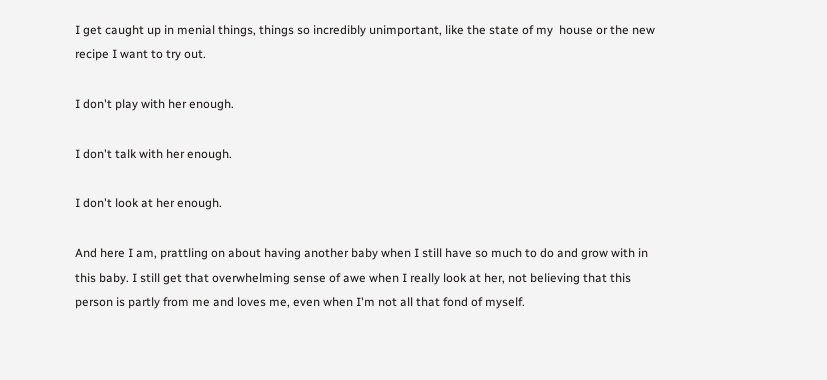I get caught up in menial things, things so incredibly unimportant, like the state of my  house or the new recipe I want to try out.

I don't play with her enough.

I don't talk with her enough.

I don't look at her enough.

And here I am, prattling on about having another baby when I still have so much to do and grow with in this baby. I still get that overwhelming sense of awe when I really look at her, not believing that this person is partly from me and loves me, even when I'm not all that fond of myself.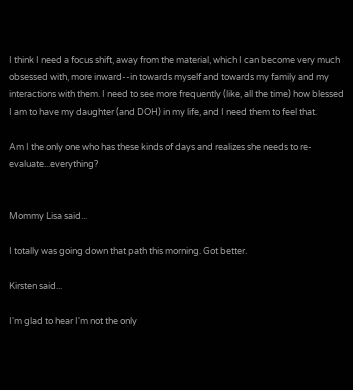I think I need a focus shift, away from the material, which I can become very much obsessed with, more inward--in towards myself and towards my family and my interactions with them. I need to see more frequently (like, all the time) how blessed I am to have my daughter (and DOH) in my life, and I need them to feel that.

Am I the only one who has these kinds of days and realizes she needs to re-evaluate...everything?


Mommy Lisa said...

I totally was going down that path this morning. Got better.

Kirsten said...

I'm glad to hear I'm not the only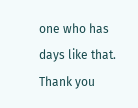one who has days like that. Thank you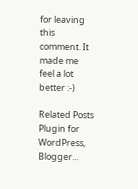for leaving this comment. It made me feel a lot better :-)

Related Posts Plugin for WordPress, Blogger...